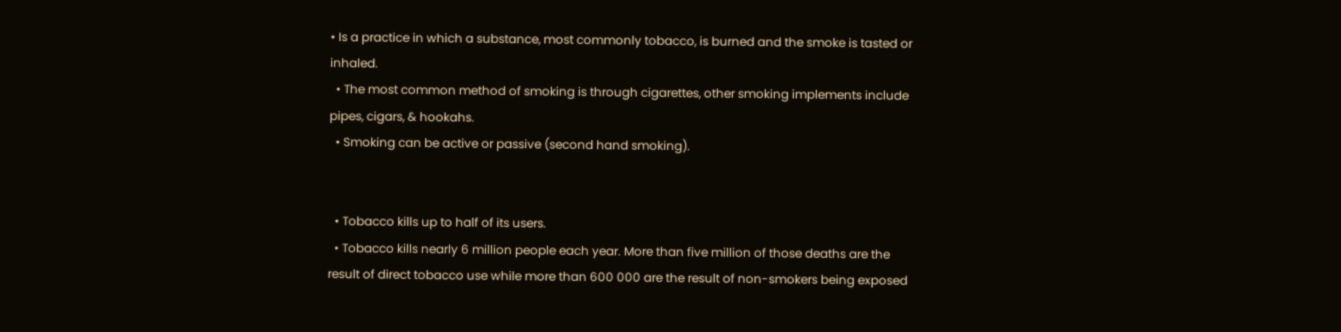• Is a practice in which a substance, most commonly tobacco, is burned and the smoke is tasted or inhaled.
  • The most common method of smoking is through cigarettes, other smoking implements include pipes, cigars, & hookahs.
  • Smoking can be active or passive (second hand smoking).


  • Tobacco kills up to half of its users.
  • Tobacco kills nearly 6 million people each year. More than five million of those deaths are the result of direct tobacco use while more than 600 000 are the result of non-smokers being exposed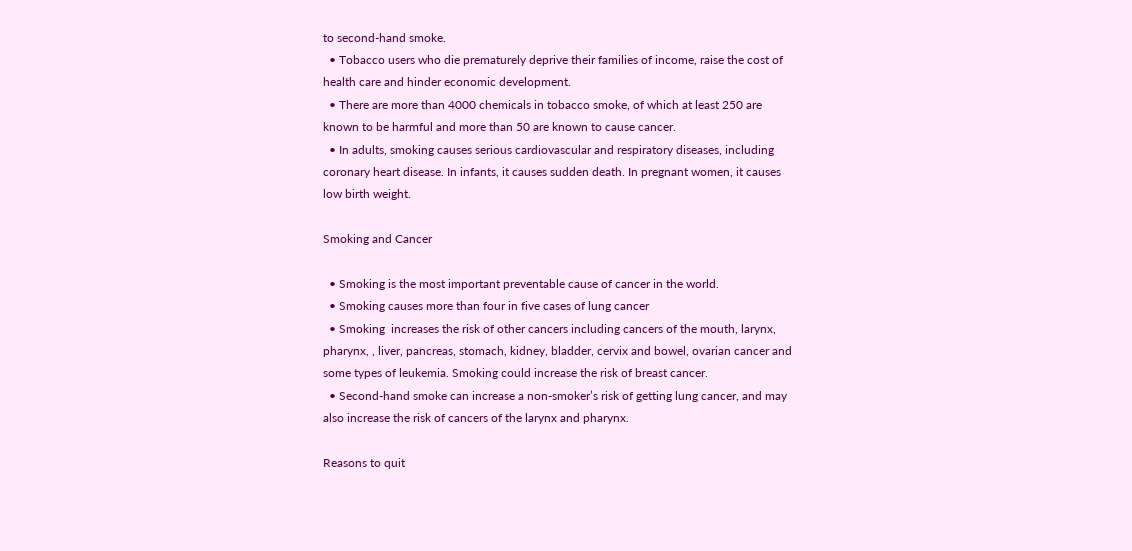to second-hand smoke.
  • Tobacco users who die prematurely deprive their families of income, raise the cost of health care and hinder economic development.
  • There are more than 4000 chemicals in tobacco smoke, of which at least 250 are known to be harmful and more than 50 are known to cause cancer.
  • In adults, smoking causes serious cardiovascular and respiratory diseases, including coronary heart disease. In infants, it causes sudden death. In pregnant women, it causes low birth weight.

Smoking and Cancer

  • Smoking is the most important preventable cause of cancer in the world.
  • Smoking causes more than four in five cases of lung cancer
  • Smoking  increases the risk of other cancers including cancers of the mouth, larynx, pharynx, , liver, pancreas, stomach, kidney, bladder, cervix and bowel, ovarian cancer and some types of leukemia. Smoking could increase the risk of breast cancer.
  • Second-hand smoke can increase a non-smoker’s risk of getting lung cancer, and may also increase the risk of cancers of the larynx and pharynx.

Reasons to quit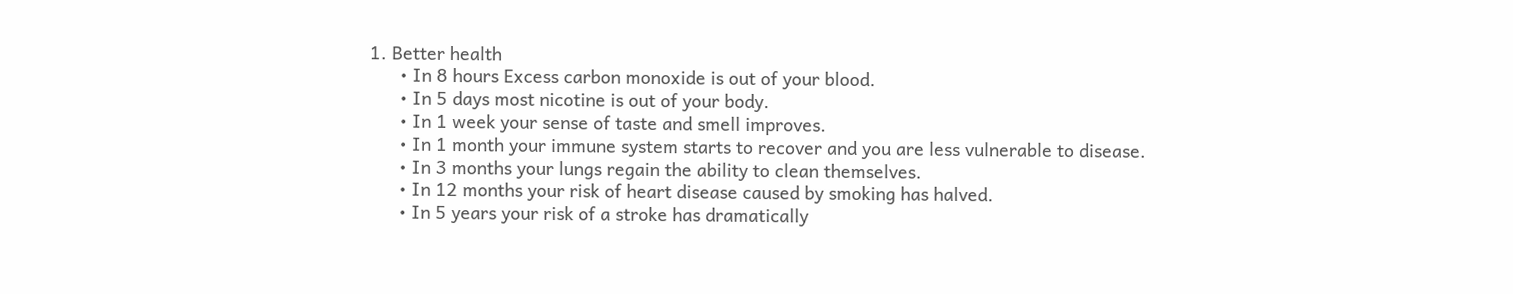1. Better health
      • In 8 hours Excess carbon monoxide is out of your blood.
      • In 5 days most nicotine is out of your body.
      • In 1 week your sense of taste and smell improves.
      • In 1 month your immune system starts to recover and you are less vulnerable to disease.
      • In 3 months your lungs regain the ability to clean themselves.
      • In 12 months your risk of heart disease caused by smoking has halved.
      • In 5 years your risk of a stroke has dramatically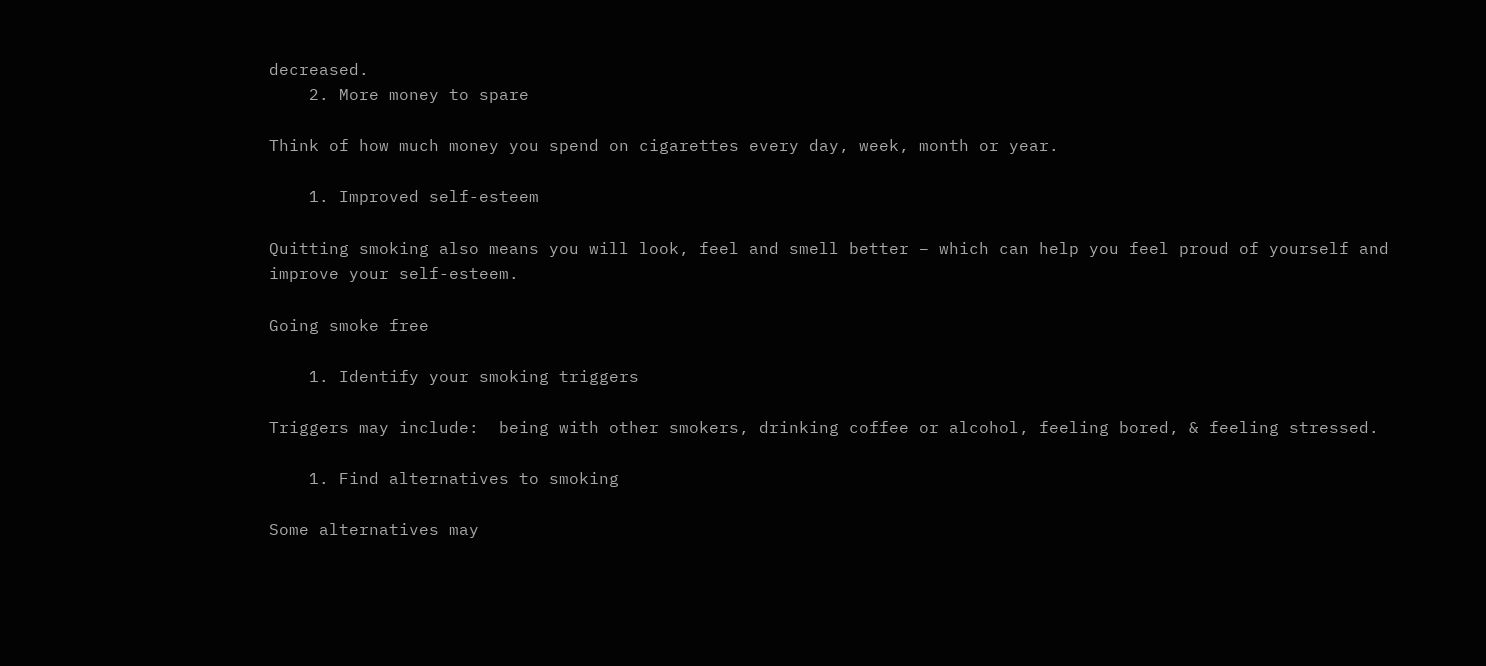decreased.
    2. More money to spare

Think of how much money you spend on cigarettes every day, week, month or year.

    1. Improved self-esteem

Quitting smoking also means you will look, feel and smell better – which can help you feel proud of yourself and improve your self-esteem.

Going smoke free

    1. Identify your smoking triggers

Triggers may include:  being with other smokers, drinking coffee or alcohol, feeling bored, & feeling stressed.

    1. Find alternatives to smoking

Some alternatives may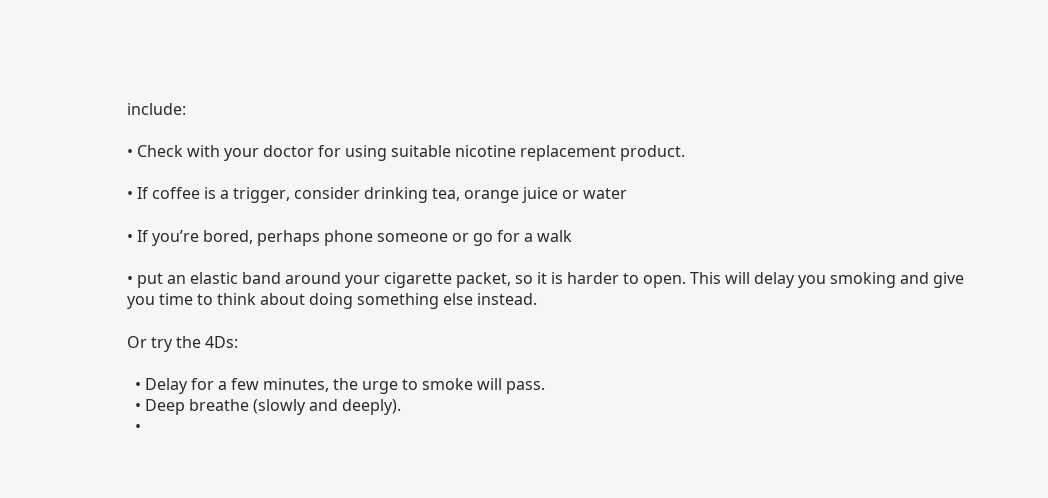include:

• Check with your doctor for using suitable nicotine replacement product.

• If coffee is a trigger, consider drinking tea, orange juice or water

• If you’re bored, perhaps phone someone or go for a walk

• put an elastic band around your cigarette packet, so it is harder to open. This will delay you smoking and give you time to think about doing something else instead.

Or try the 4Ds:

  • Delay for a few minutes, the urge to smoke will pass.
  • Deep breathe (slowly and deeply).
  •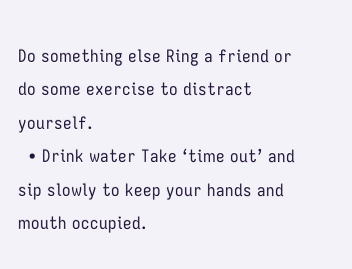Do something else Ring a friend or do some exercise to distract yourself.
  • Drink water Take ‘time out’ and sip slowly to keep your hands and mouth occupied.